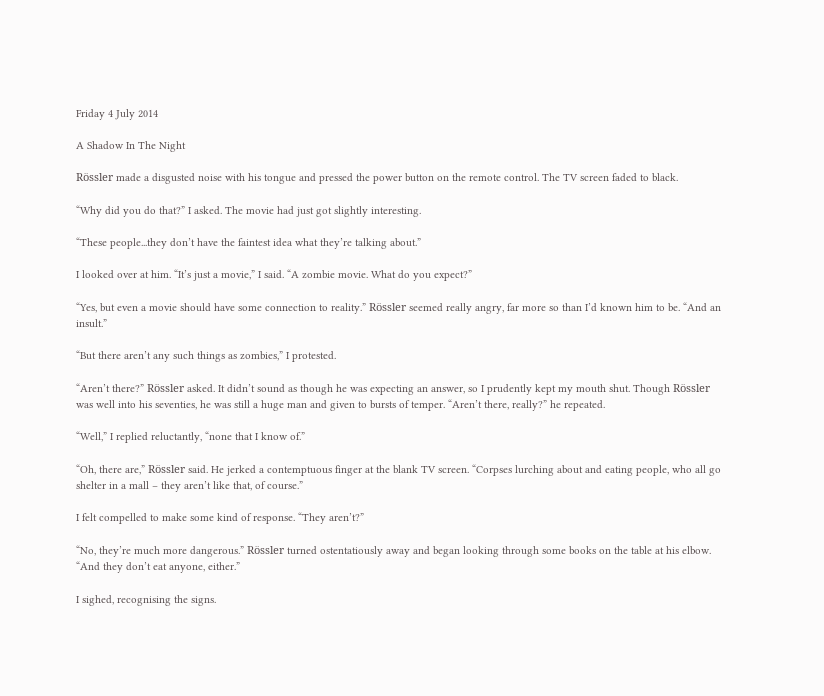Friday 4 July 2014

A Shadow In The Night

Rössler made a disgusted noise with his tongue and pressed the power button on the remote control. The TV screen faded to black.

“Why did you do that?” I asked. The movie had just got slightly interesting.

“These people...they don’t have the faintest idea what they’re talking about.”

I looked over at him. “It’s just a movie,” I said. “A zombie movie. What do you expect?”

“Yes, but even a movie should have some connection to reality.” Rössler seemed really angry, far more so than I’d known him to be. “And an insult.”

“But there aren’t any such things as zombies,” I protested.

“Aren’t there?” Rössler asked. It didn’t sound as though he was expecting an answer, so I prudently kept my mouth shut. Though Rössler was well into his seventies, he was still a huge man and given to bursts of temper. “Aren’t there, really?” he repeated.

“Well,” I replied reluctantly, “none that I know of.”

“Oh, there are,” Rössler said. He jerked a contemptuous finger at the blank TV screen. “Corpses lurching about and eating people, who all go shelter in a mall – they aren’t like that, of course.”

I felt compelled to make some kind of response. “They aren’t?”

“No, they’re much more dangerous.” Rössler turned ostentatiously away and began looking through some books on the table at his elbow. “And they don’t eat anyone, either.”

I sighed, recognising the signs.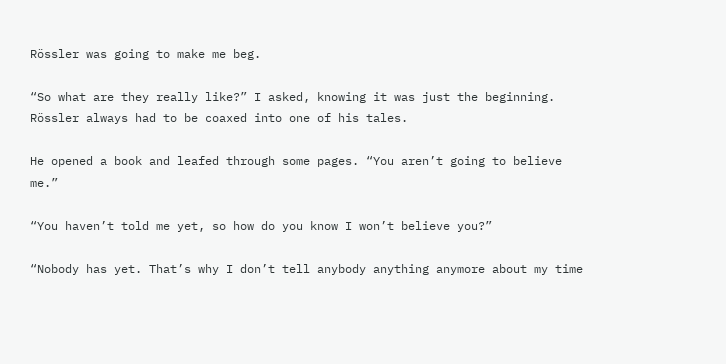Rössler was going to make me beg.

“So what are they really like?” I asked, knowing it was just the beginning. Rössler always had to be coaxed into one of his tales.

He opened a book and leafed through some pages. “You aren’t going to believe me.”

“You haven’t told me yet, so how do you know I won’t believe you?”

“Nobody has yet. That’s why I don’t tell anybody anything anymore about my time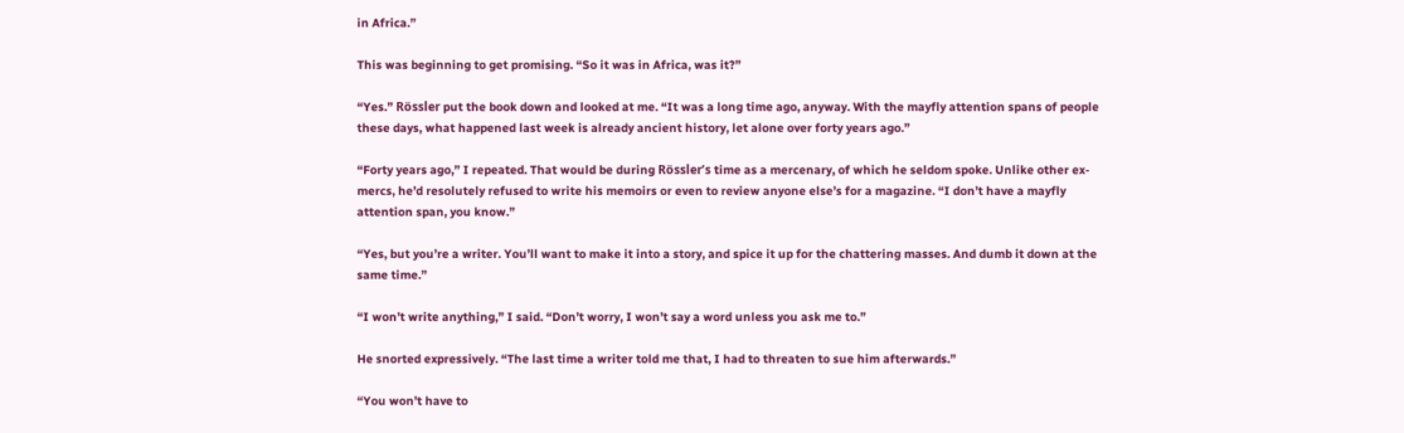in Africa.”

This was beginning to get promising. “So it was in Africa, was it?”

“Yes.” Rössler put the book down and looked at me. “It was a long time ago, anyway. With the mayfly attention spans of people these days, what happened last week is already ancient history, let alone over forty years ago.”

“Forty years ago,” I repeated. That would be during Rössler’s time as a mercenary, of which he seldom spoke. Unlike other ex-mercs, he’d resolutely refused to write his memoirs or even to review anyone else’s for a magazine. “I don’t have a mayfly attention span, you know.”

“Yes, but you’re a writer. You’ll want to make it into a story, and spice it up for the chattering masses. And dumb it down at the same time.”

“I won’t write anything,” I said. “Don’t worry, I won’t say a word unless you ask me to.”

He snorted expressively. “The last time a writer told me that, I had to threaten to sue him afterwards.”

“You won’t have to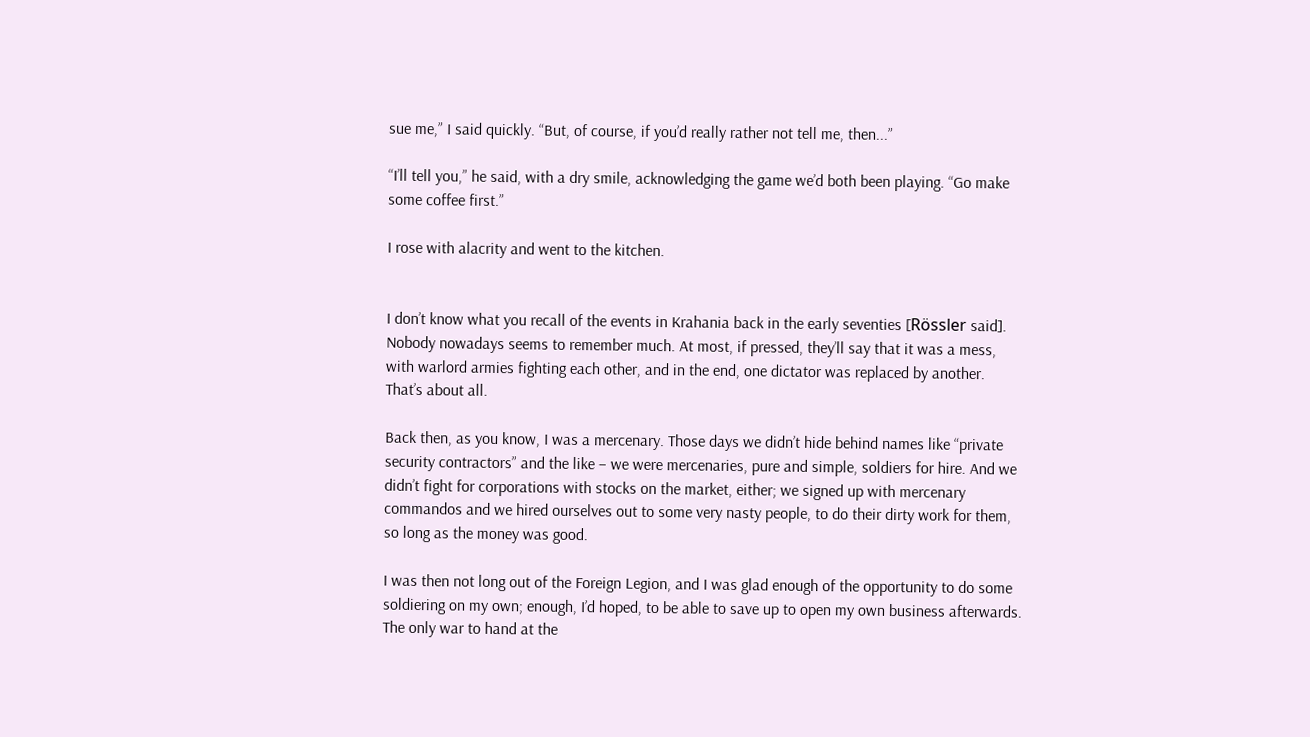sue me,” I said quickly. “But, of course, if you’d really rather not tell me, then...”

“I’ll tell you,” he said, with a dry smile, acknowledging the game we’d both been playing. “Go make some coffee first.”

I rose with alacrity and went to the kitchen.


I don’t know what you recall of the events in Krahania back in the early seventies [Rössler said]. Nobody nowadays seems to remember much. At most, if pressed, they’ll say that it was a mess, with warlord armies fighting each other, and in the end, one dictator was replaced by another. That’s about all.

Back then, as you know, I was a mercenary. Those days we didn’t hide behind names like “private security contractors” and the like – we were mercenaries, pure and simple, soldiers for hire. And we didn’t fight for corporations with stocks on the market, either; we signed up with mercenary commandos and we hired ourselves out to some very nasty people, to do their dirty work for them, so long as the money was good.

I was then not long out of the Foreign Legion, and I was glad enough of the opportunity to do some soldiering on my own; enough, I’d hoped, to be able to save up to open my own business afterwards. The only war to hand at the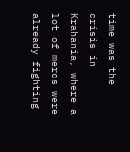time was the crisis in Krahania, where a lot of mercs were already fighting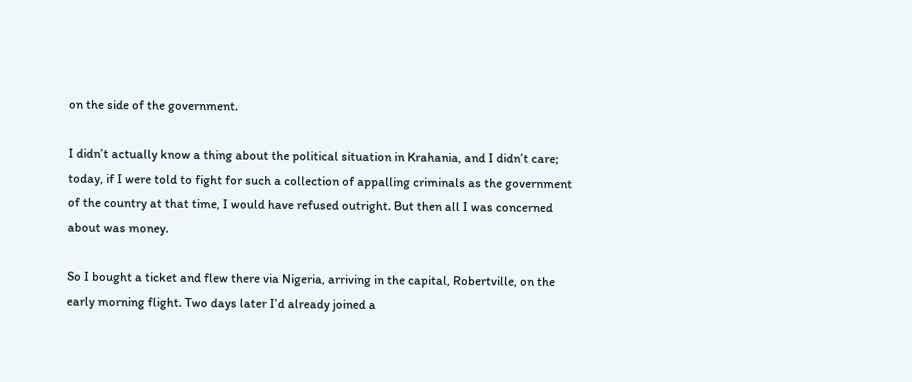on the side of the government.

I didn’t actually know a thing about the political situation in Krahania, and I didn’t care; today, if I were told to fight for such a collection of appalling criminals as the government of the country at that time, I would have refused outright. But then all I was concerned about was money.

So I bought a ticket and flew there via Nigeria, arriving in the capital, Robertville, on the early morning flight. Two days later I’d already joined a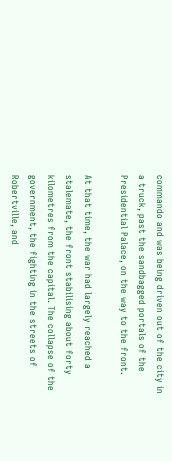commando and was being driven out of the city in a truck, past the sandbagged portals of the Presidential Palace, on the way to the front.

At that time, the war had largely reached a stalemate, the front stabilising about forty kilometres from the capital. The collapse of the government, the fighting in the streets of Robertville, and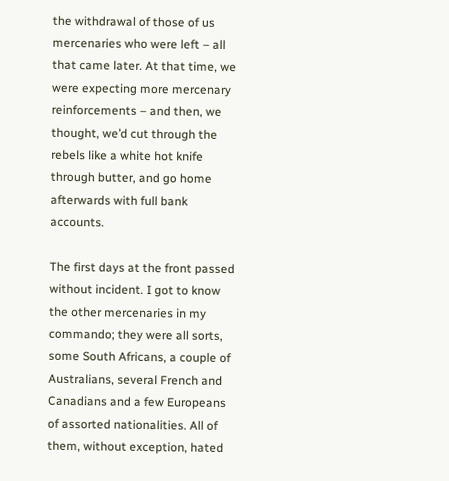the withdrawal of those of us mercenaries who were left – all that came later. At that time, we were expecting more mercenary reinforcements – and then, we thought, we’d cut through the rebels like a white hot knife through butter, and go home afterwards with full bank accounts.

The first days at the front passed without incident. I got to know the other mercenaries in my commando; they were all sorts, some South Africans, a couple of Australians, several French and Canadians and a few Europeans of assorted nationalities. All of them, without exception, hated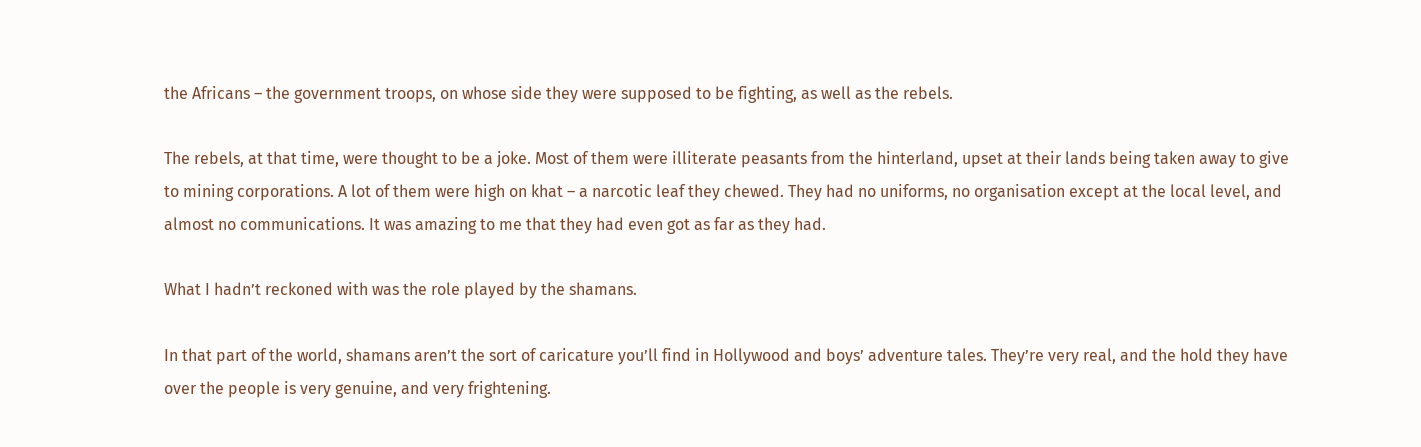the Africans – the government troops, on whose side they were supposed to be fighting, as well as the rebels.

The rebels, at that time, were thought to be a joke. Most of them were illiterate peasants from the hinterland, upset at their lands being taken away to give to mining corporations. A lot of them were high on khat – a narcotic leaf they chewed. They had no uniforms, no organisation except at the local level, and almost no communications. It was amazing to me that they had even got as far as they had.

What I hadn’t reckoned with was the role played by the shamans.

In that part of the world, shamans aren’t the sort of caricature you’ll find in Hollywood and boys’ adventure tales. They’re very real, and the hold they have over the people is very genuine, and very frightening.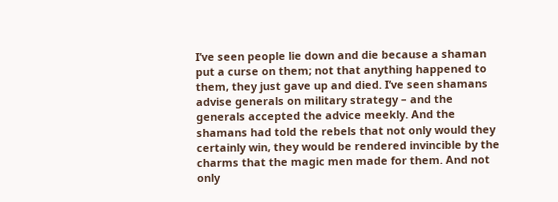I’ve seen people lie down and die because a shaman put a curse on them; not that anything happened to them, they just gave up and died. I’ve seen shamans advise generals on military strategy – and the generals accepted the advice meekly. And the shamans had told the rebels that not only would they certainly win, they would be rendered invincible by the charms that the magic men made for them. And not only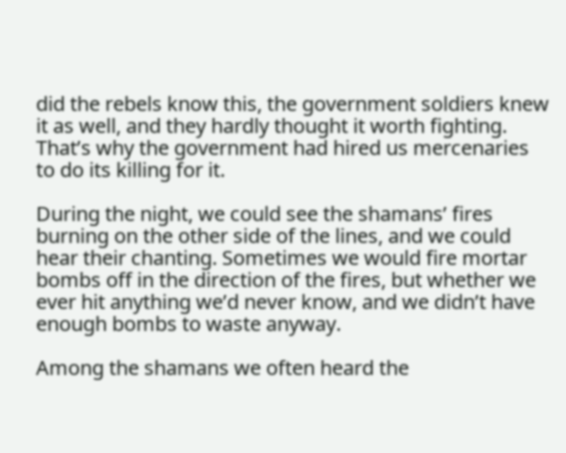did the rebels know this, the government soldiers knew it as well, and they hardly thought it worth fighting. That’s why the government had hired us mercenaries to do its killing for it.

During the night, we could see the shamans’ fires burning on the other side of the lines, and we could hear their chanting. Sometimes we would fire mortar bombs off in the direction of the fires, but whether we ever hit anything we’d never know, and we didn’t have enough bombs to waste anyway.

Among the shamans we often heard the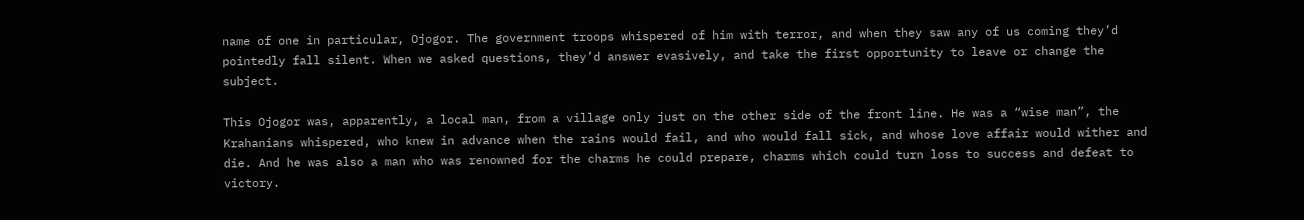name of one in particular, Ojogor. The government troops whispered of him with terror, and when they saw any of us coming they’d pointedly fall silent. When we asked questions, they’d answer evasively, and take the first opportunity to leave or change the subject.

This Ojogor was, apparently, a local man, from a village only just on the other side of the front line. He was a “wise man”, the Krahanians whispered, who knew in advance when the rains would fail, and who would fall sick, and whose love affair would wither and die. And he was also a man who was renowned for the charms he could prepare, charms which could turn loss to success and defeat to victory.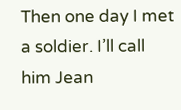Then one day I met a soldier. I’ll call him Jean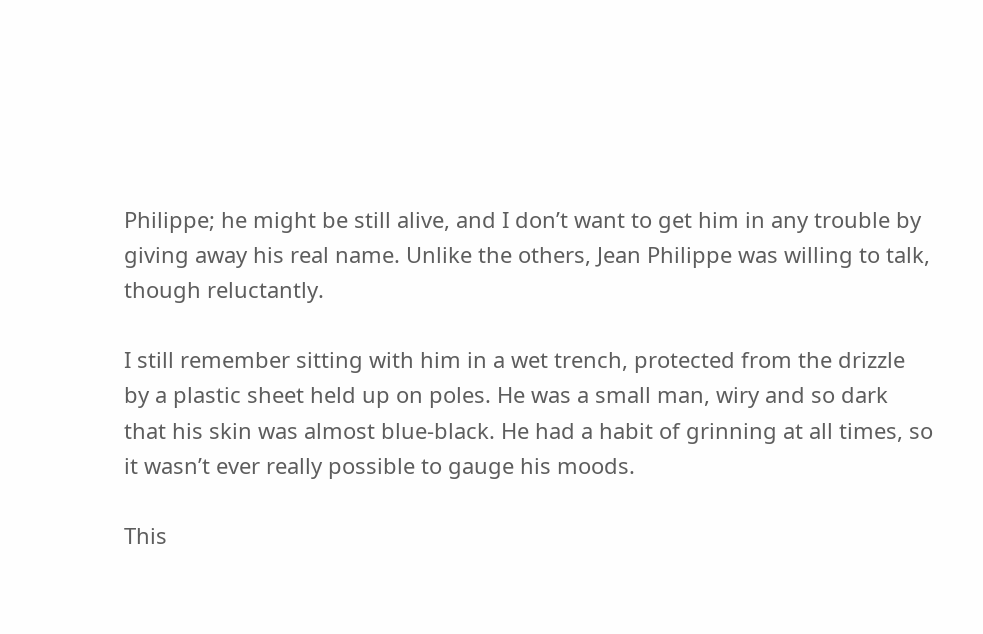Philippe; he might be still alive, and I don’t want to get him in any trouble by giving away his real name. Unlike the others, Jean Philippe was willing to talk, though reluctantly.

I still remember sitting with him in a wet trench, protected from the drizzle by a plastic sheet held up on poles. He was a small man, wiry and so dark that his skin was almost blue-black. He had a habit of grinning at all times, so it wasn’t ever really possible to gauge his moods.

This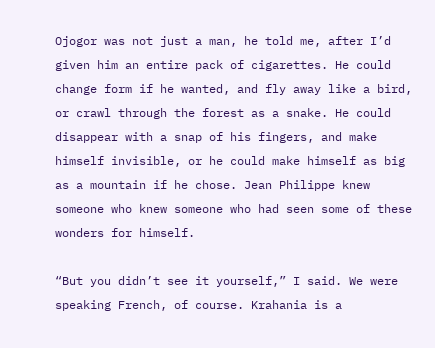Ojogor was not just a man, he told me, after I’d given him an entire pack of cigarettes. He could change form if he wanted, and fly away like a bird, or crawl through the forest as a snake. He could disappear with a snap of his fingers, and make himself invisible, or he could make himself as big as a mountain if he chose. Jean Philippe knew someone who knew someone who had seen some of these wonders for himself.

“But you didn’t see it yourself,” I said. We were speaking French, of course. Krahania is a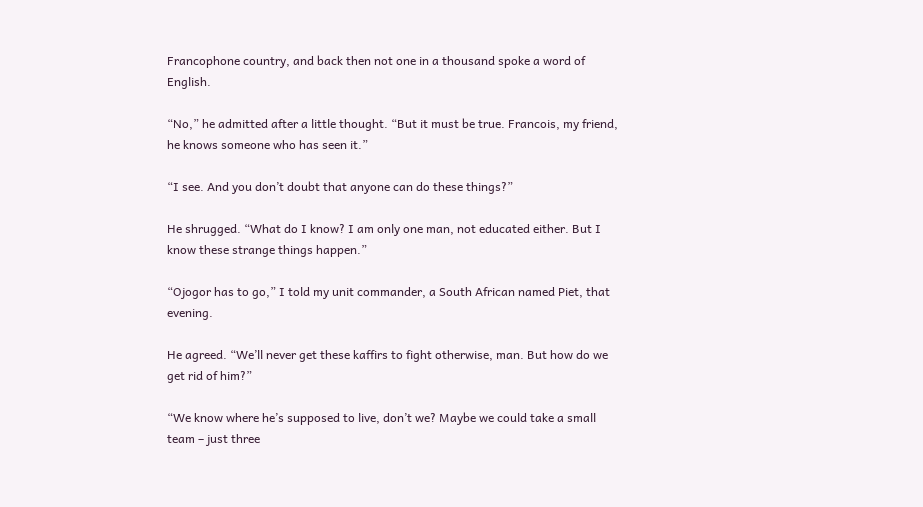Francophone country, and back then not one in a thousand spoke a word of English.

“No,” he admitted after a little thought. “But it must be true. Francois, my friend, he knows someone who has seen it.”

“I see. And you don’t doubt that anyone can do these things?”

He shrugged. “What do I know? I am only one man, not educated either. But I know these strange things happen.”

“Ojogor has to go,” I told my unit commander, a South African named Piet, that evening.

He agreed. “We’ll never get these kaffirs to fight otherwise, man. But how do we get rid of him?”

“We know where he’s supposed to live, don’t we? Maybe we could take a small team – just three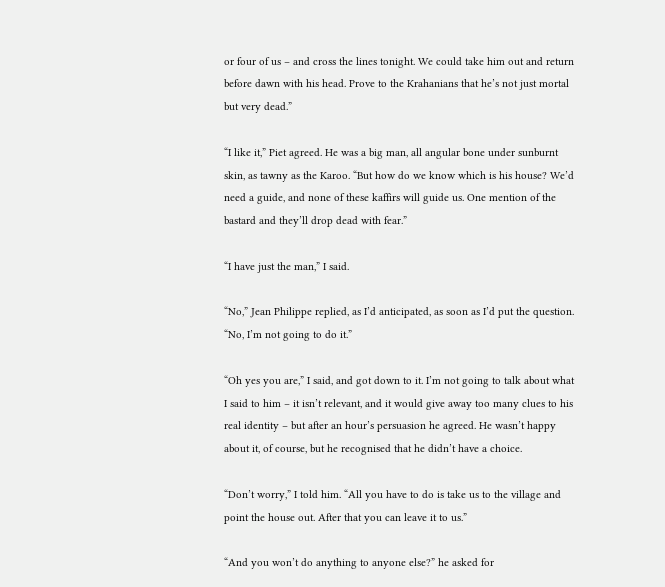or four of us – and cross the lines tonight. We could take him out and return before dawn with his head. Prove to the Krahanians that he’s not just mortal but very dead.”

“I like it,” Piet agreed. He was a big man, all angular bone under sunburnt skin, as tawny as the Karoo. “But how do we know which is his house? We’d need a guide, and none of these kaffirs will guide us. One mention of the bastard and they’ll drop dead with fear.”

“I have just the man,” I said.

“No,” Jean Philippe replied, as I’d anticipated, as soon as I’d put the question. “No, I’m not going to do it.”

“Oh yes you are,” I said, and got down to it. I’m not going to talk about what I said to him – it isn’t relevant, and it would give away too many clues to his real identity – but after an hour’s persuasion he agreed. He wasn’t happy about it, of course, but he recognised that he didn’t have a choice.

“Don’t worry,” I told him. “All you have to do is take us to the village and point the house out. After that you can leave it to us.”

“And you won’t do anything to anyone else?” he asked for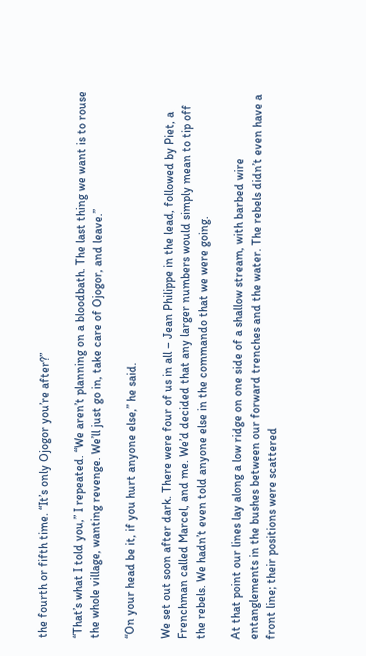the fourth or fifth time. “It’s only Ojogor you’re after?”

“That’s what I told you,” I repeated. “We aren’t planning on a bloodbath. The last thing we want is to rouse the whole village, wanting revenge. We’ll just go in, take care of Ojogor, and leave.”

“On your head be it, if you hurt anyone else,” he said.

We set out soon after dark. There were four of us in all – Jean Philippe in the lead, followed by Piet, a Frenchman called Marcel, and me. We’d decided that any larger numbers would simply mean to tip off the rebels. We hadn’t even told anyone else in the commando that we were going.

At that point our lines lay along a low ridge on one side of a shallow stream, with barbed wire entanglements in the bushes between our forward trenches and the water. The rebels didn’t even have a front line; their positions were scattered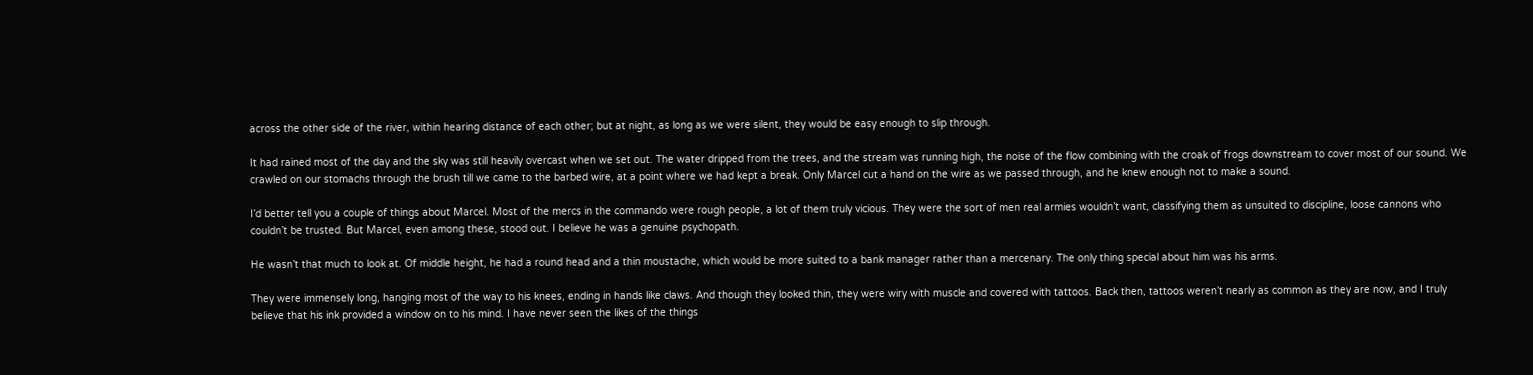across the other side of the river, within hearing distance of each other; but at night, as long as we were silent, they would be easy enough to slip through.

It had rained most of the day and the sky was still heavily overcast when we set out. The water dripped from the trees, and the stream was running high, the noise of the flow combining with the croak of frogs downstream to cover most of our sound. We crawled on our stomachs through the brush till we came to the barbed wire, at a point where we had kept a break. Only Marcel cut a hand on the wire as we passed through, and he knew enough not to make a sound.

I’d better tell you a couple of things about Marcel. Most of the mercs in the commando were rough people, a lot of them truly vicious. They were the sort of men real armies wouldn’t want, classifying them as unsuited to discipline, loose cannons who couldn’t be trusted. But Marcel, even among these, stood out. I believe he was a genuine psychopath.

He wasn’t that much to look at. Of middle height, he had a round head and a thin moustache, which would be more suited to a bank manager rather than a mercenary. The only thing special about him was his arms.

They were immensely long, hanging most of the way to his knees, ending in hands like claws. And though they looked thin, they were wiry with muscle and covered with tattoos. Back then, tattoos weren’t nearly as common as they are now, and I truly believe that his ink provided a window on to his mind. I have never seen the likes of the things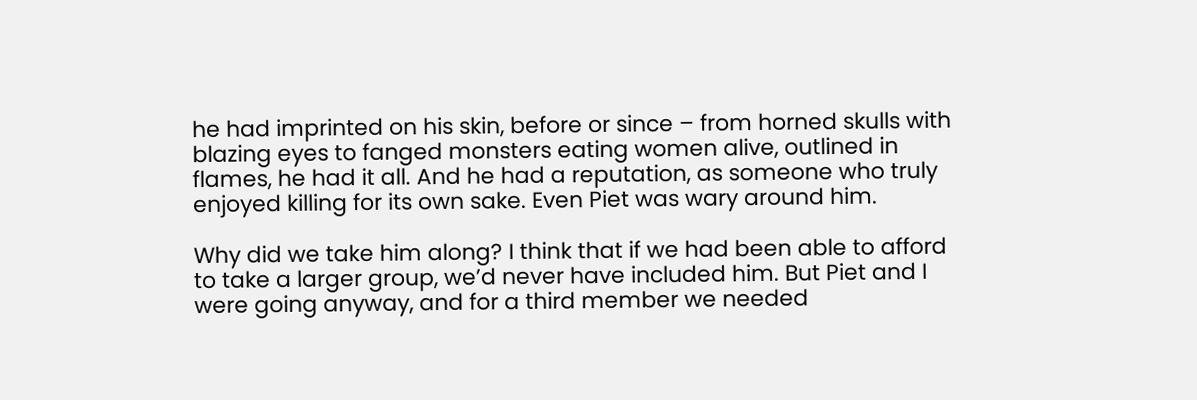he had imprinted on his skin, before or since – from horned skulls with blazing eyes to fanged monsters eating women alive, outlined in flames, he had it all. And he had a reputation, as someone who truly enjoyed killing for its own sake. Even Piet was wary around him.

Why did we take him along? I think that if we had been able to afford to take a larger group, we’d never have included him. But Piet and I were going anyway, and for a third member we needed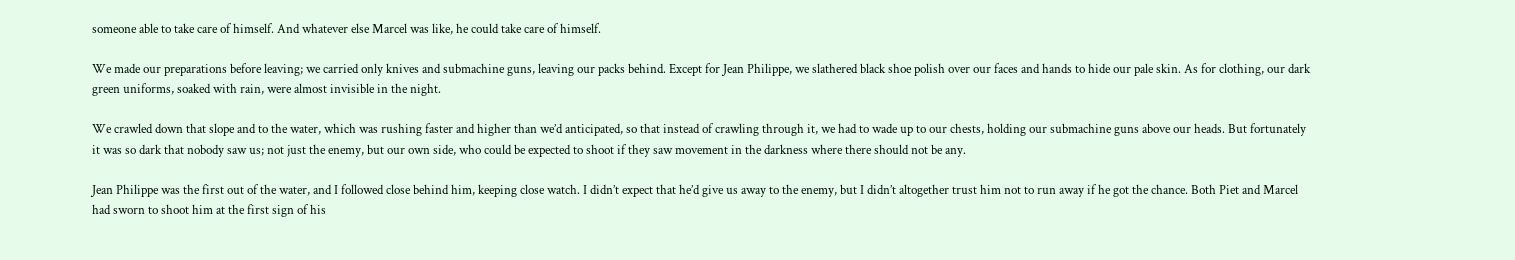someone able to take care of himself. And whatever else Marcel was like, he could take care of himself.

We made our preparations before leaving; we carried only knives and submachine guns, leaving our packs behind. Except for Jean Philippe, we slathered black shoe polish over our faces and hands to hide our pale skin. As for clothing, our dark green uniforms, soaked with rain, were almost invisible in the night.

We crawled down that slope and to the water, which was rushing faster and higher than we’d anticipated, so that instead of crawling through it, we had to wade up to our chests, holding our submachine guns above our heads. But fortunately it was so dark that nobody saw us; not just the enemy, but our own side, who could be expected to shoot if they saw movement in the darkness where there should not be any.

Jean Philippe was the first out of the water, and I followed close behind him, keeping close watch. I didn’t expect that he’d give us away to the enemy, but I didn’t altogether trust him not to run away if he got the chance. Both Piet and Marcel had sworn to shoot him at the first sign of his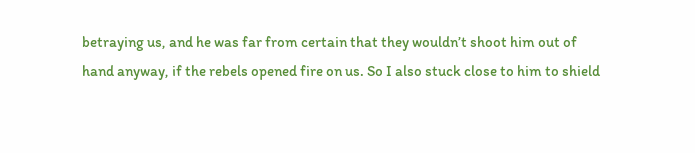betraying us, and he was far from certain that they wouldn’t shoot him out of hand anyway, if the rebels opened fire on us. So I also stuck close to him to shield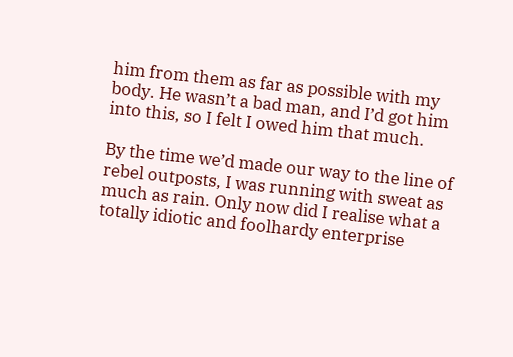him from them as far as possible with my body. He wasn’t a bad man, and I’d got him into this, so I felt I owed him that much.

By the time we’d made our way to the line of rebel outposts, I was running with sweat as much as rain. Only now did I realise what a totally idiotic and foolhardy enterprise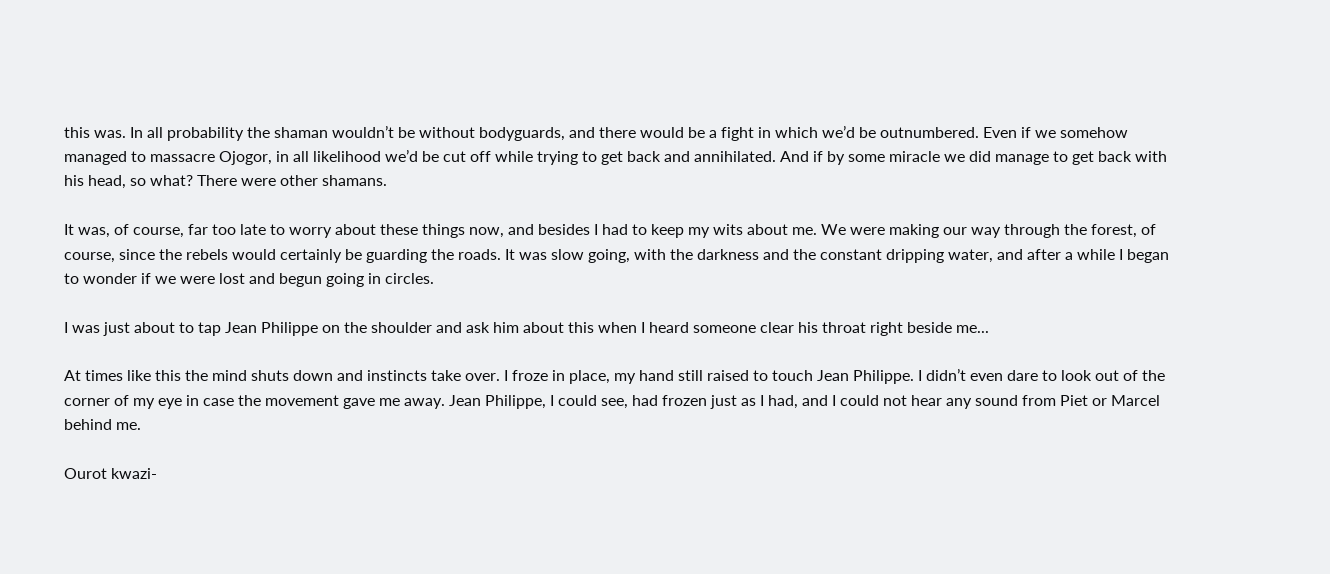this was. In all probability the shaman wouldn’t be without bodyguards, and there would be a fight in which we’d be outnumbered. Even if we somehow managed to massacre Ojogor, in all likelihood we’d be cut off while trying to get back and annihilated. And if by some miracle we did manage to get back with his head, so what? There were other shamans.

It was, of course, far too late to worry about these things now, and besides I had to keep my wits about me. We were making our way through the forest, of course, since the rebels would certainly be guarding the roads. It was slow going, with the darkness and the constant dripping water, and after a while I began to wonder if we were lost and begun going in circles.

I was just about to tap Jean Philippe on the shoulder and ask him about this when I heard someone clear his throat right beside me...

At times like this the mind shuts down and instincts take over. I froze in place, my hand still raised to touch Jean Philippe. I didn’t even dare to look out of the corner of my eye in case the movement gave me away. Jean Philippe, I could see, had frozen just as I had, and I could not hear any sound from Piet or Marcel behind me.

Ourot kwazi-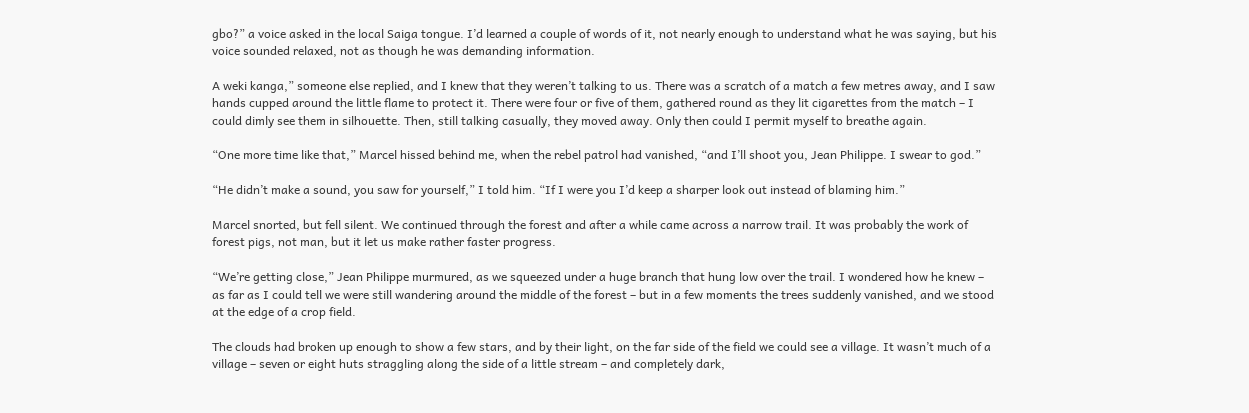gbo?” a voice asked in the local Saiga tongue. I’d learned a couple of words of it, not nearly enough to understand what he was saying, but his voice sounded relaxed, not as though he was demanding information.

A weki kanga,” someone else replied, and I knew that they weren’t talking to us. There was a scratch of a match a few metres away, and I saw hands cupped around the little flame to protect it. There were four or five of them, gathered round as they lit cigarettes from the match – I could dimly see them in silhouette. Then, still talking casually, they moved away. Only then could I permit myself to breathe again.

“One more time like that,” Marcel hissed behind me, when the rebel patrol had vanished, “and I’ll shoot you, Jean Philippe. I swear to god.”

“He didn’t make a sound, you saw for yourself,” I told him. “If I were you I’d keep a sharper look out instead of blaming him.”

Marcel snorted, but fell silent. We continued through the forest and after a while came across a narrow trail. It was probably the work of forest pigs, not man, but it let us make rather faster progress.

“We’re getting close,” Jean Philippe murmured, as we squeezed under a huge branch that hung low over the trail. I wondered how he knew – as far as I could tell we were still wandering around the middle of the forest – but in a few moments the trees suddenly vanished, and we stood at the edge of a crop field.

The clouds had broken up enough to show a few stars, and by their light, on the far side of the field we could see a village. It wasn’t much of a village – seven or eight huts straggling along the side of a little stream – and completely dark,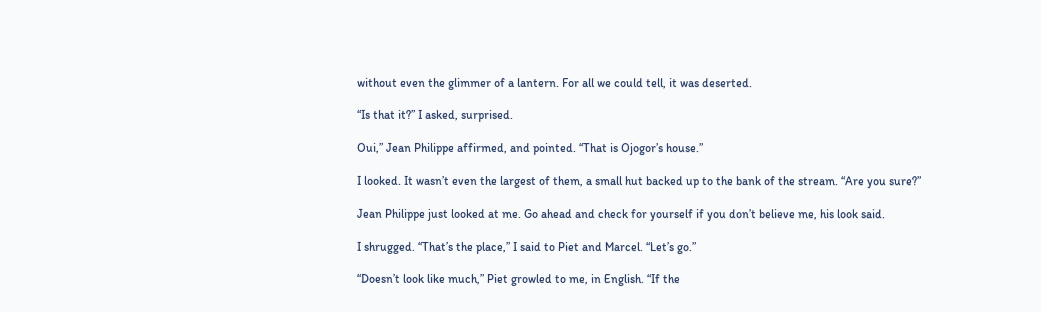without even the glimmer of a lantern. For all we could tell, it was deserted.

“Is that it?” I asked, surprised.

Oui,” Jean Philippe affirmed, and pointed. “That is Ojogor’s house.”

I looked. It wasn’t even the largest of them, a small hut backed up to the bank of the stream. “Are you sure?”

Jean Philippe just looked at me. Go ahead and check for yourself if you don’t believe me, his look said.

I shrugged. “That’s the place,” I said to Piet and Marcel. “Let’s go.”

“Doesn’t look like much,” Piet growled to me, in English. “If the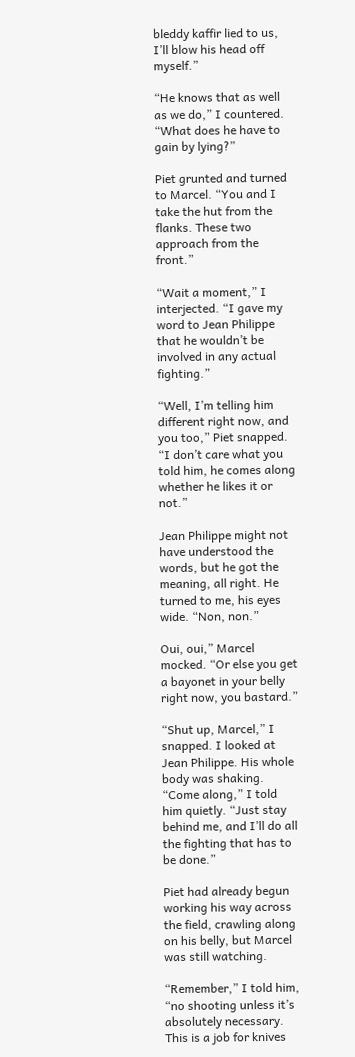bleddy kaffir lied to us, I’ll blow his head off myself.”

“He knows that as well as we do,” I countered. “What does he have to gain by lying?”

Piet grunted and turned to Marcel. “You and I take the hut from the flanks. These two approach from the front.”

“Wait a moment,” I interjected. “I gave my word to Jean Philippe that he wouldn’t be involved in any actual fighting.”

“Well, I’m telling him different right now, and you too,” Piet snapped. “I don’t care what you told him, he comes along whether he likes it or not.”

Jean Philippe might not have understood the words, but he got the meaning, all right. He turned to me, his eyes wide. “Non, non.”

Oui, oui,” Marcel mocked. “Or else you get a bayonet in your belly right now, you bastard.”

“Shut up, Marcel,” I snapped. I looked at Jean Philippe. His whole body was shaking. “Come along,” I told him quietly. “Just stay behind me, and I’ll do all the fighting that has to be done.”

Piet had already begun working his way across the field, crawling along on his belly, but Marcel was still watching.

“Remember,” I told him, “no shooting unless it’s absolutely necessary. This is a job for knives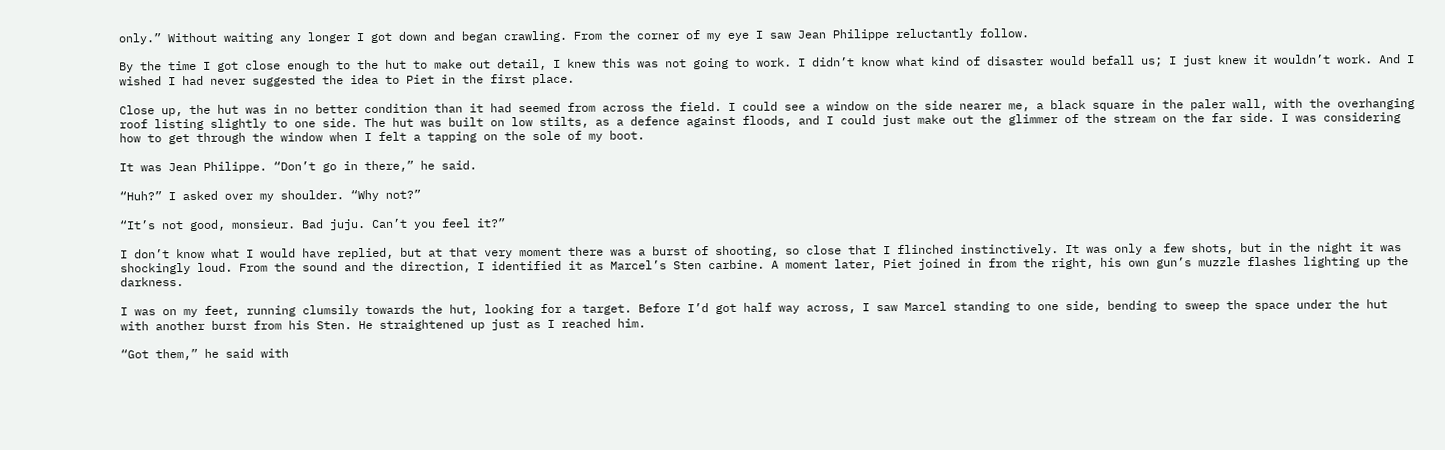only.” Without waiting any longer I got down and began crawling. From the corner of my eye I saw Jean Philippe reluctantly follow.

By the time I got close enough to the hut to make out detail, I knew this was not going to work. I didn’t know what kind of disaster would befall us; I just knew it wouldn’t work. And I wished I had never suggested the idea to Piet in the first place.

Close up, the hut was in no better condition than it had seemed from across the field. I could see a window on the side nearer me, a black square in the paler wall, with the overhanging roof listing slightly to one side. The hut was built on low stilts, as a defence against floods, and I could just make out the glimmer of the stream on the far side. I was considering how to get through the window when I felt a tapping on the sole of my boot.

It was Jean Philippe. “Don’t go in there,” he said.

“Huh?” I asked over my shoulder. “Why not?”

“It’s not good, monsieur. Bad juju. Can’t you feel it?”

I don’t know what I would have replied, but at that very moment there was a burst of shooting, so close that I flinched instinctively. It was only a few shots, but in the night it was shockingly loud. From the sound and the direction, I identified it as Marcel’s Sten carbine. A moment later, Piet joined in from the right, his own gun’s muzzle flashes lighting up the darkness.

I was on my feet, running clumsily towards the hut, looking for a target. Before I’d got half way across, I saw Marcel standing to one side, bending to sweep the space under the hut with another burst from his Sten. He straightened up just as I reached him.

“Got them,” he said with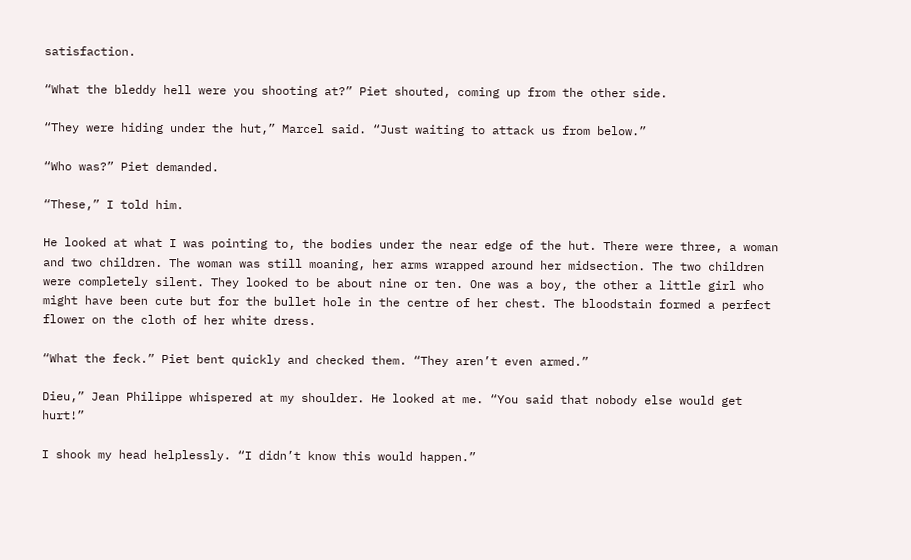satisfaction.

“What the bleddy hell were you shooting at?” Piet shouted, coming up from the other side.

“They were hiding under the hut,” Marcel said. “Just waiting to attack us from below.”

“Who was?” Piet demanded.

“These,” I told him.

He looked at what I was pointing to, the bodies under the near edge of the hut. There were three, a woman and two children. The woman was still moaning, her arms wrapped around her midsection. The two children were completely silent. They looked to be about nine or ten. One was a boy, the other a little girl who might have been cute but for the bullet hole in the centre of her chest. The bloodstain formed a perfect flower on the cloth of her white dress.

“What the feck.” Piet bent quickly and checked them. “They aren’t even armed.”

Dieu,” Jean Philippe whispered at my shoulder. He looked at me. “You said that nobody else would get hurt!”

I shook my head helplessly. “I didn’t know this would happen.”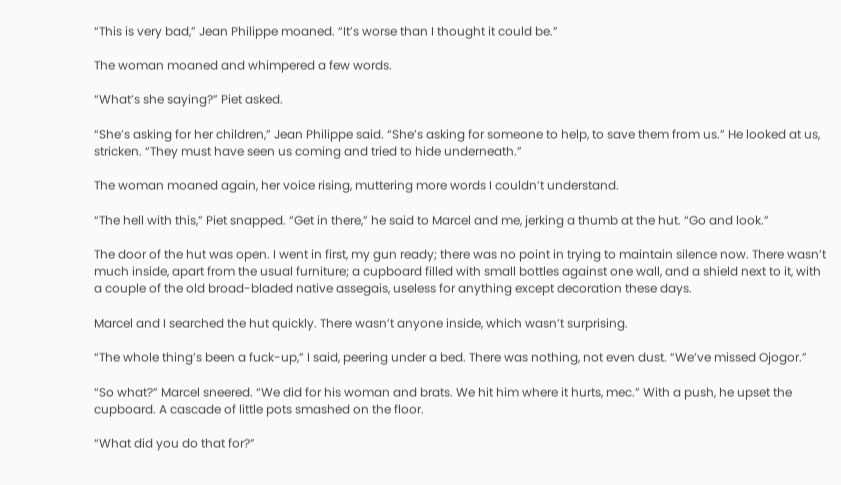“This is very bad,” Jean Philippe moaned. “It’s worse than I thought it could be.”

The woman moaned and whimpered a few words.

“What’s she saying?” Piet asked.

“She’s asking for her children,” Jean Philippe said. “She’s asking for someone to help, to save them from us.” He looked at us, stricken. “They must have seen us coming and tried to hide underneath.”

The woman moaned again, her voice rising, muttering more words I couldn’t understand.

“The hell with this,” Piet snapped. “Get in there,” he said to Marcel and me, jerking a thumb at the hut. “Go and look.”

The door of the hut was open. I went in first, my gun ready; there was no point in trying to maintain silence now. There wasn’t much inside, apart from the usual furniture; a cupboard filled with small bottles against one wall, and a shield next to it, with a couple of the old broad-bladed native assegais, useless for anything except decoration these days.

Marcel and I searched the hut quickly. There wasn’t anyone inside, which wasn’t surprising.

“The whole thing’s been a fuck-up,” I said, peering under a bed. There was nothing, not even dust. “We’ve missed Ojogor.”

“So what?” Marcel sneered. “We did for his woman and brats. We hit him where it hurts, mec.” With a push, he upset the cupboard. A cascade of little pots smashed on the floor.

“What did you do that for?”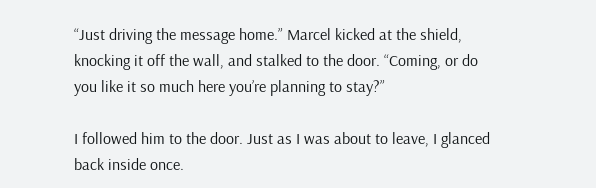“Just driving the message home.” Marcel kicked at the shield, knocking it off the wall, and stalked to the door. “Coming, or do you like it so much here you’re planning to stay?”

I followed him to the door. Just as I was about to leave, I glanced back inside once.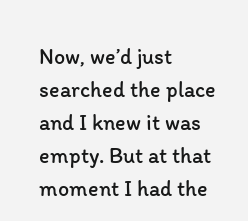Now, we’d just searched the place and I knew it was empty. But at that moment I had the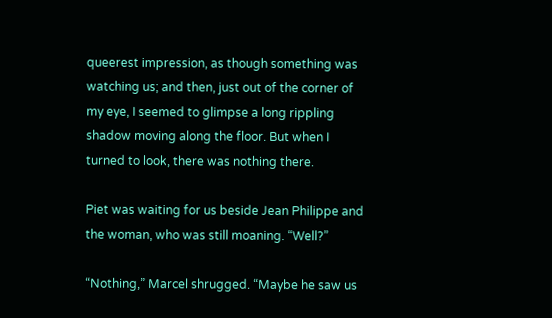queerest impression, as though something was watching us; and then, just out of the corner of my eye, I seemed to glimpse a long rippling shadow moving along the floor. But when I turned to look, there was nothing there.

Piet was waiting for us beside Jean Philippe and the woman, who was still moaning. “Well?”

“Nothing,” Marcel shrugged. “Maybe he saw us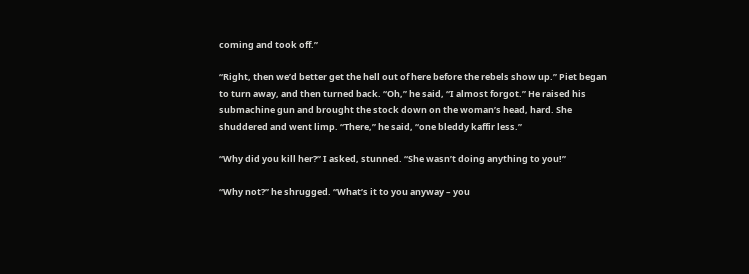coming and took off.”

“Right, then we’d better get the hell out of here before the rebels show up.” Piet began to turn away, and then turned back. “Oh,” he said, “I almost forgot.” He raised his submachine gun and brought the stock down on the woman’s head, hard. She shuddered and went limp. “There,” he said, “one bleddy kaffir less.”

“Why did you kill her?” I asked, stunned. “She wasn’t doing anything to you!”

“Why not?” he shrugged. “What’s it to you anyway – you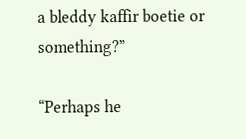a bleddy kaffir boetie or something?”

“Perhaps he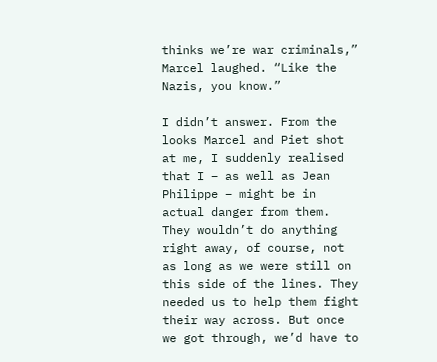thinks we’re war criminals,” Marcel laughed. “Like the Nazis, you know.”

I didn’t answer. From the looks Marcel and Piet shot at me, I suddenly realised that I – as well as Jean Philippe – might be in actual danger from them. They wouldn’t do anything right away, of course, not as long as we were still on this side of the lines. They needed us to help them fight their way across. But once we got through, we’d have to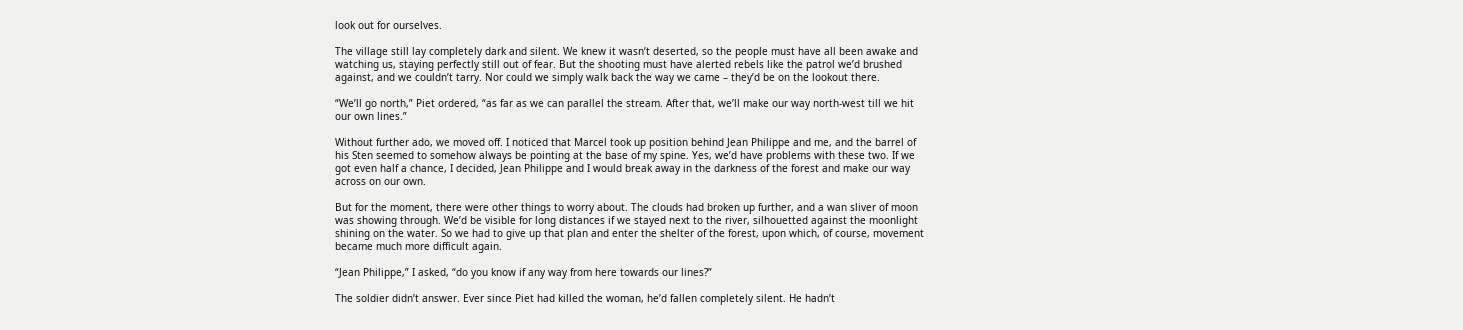look out for ourselves.

The village still lay completely dark and silent. We knew it wasn’t deserted, so the people must have all been awake and watching us, staying perfectly still out of fear. But the shooting must have alerted rebels like the patrol we’d brushed against, and we couldn’t tarry. Nor could we simply walk back the way we came – they’d be on the lookout there.

“We’ll go north,” Piet ordered, “as far as we can parallel the stream. After that, we’ll make our way north-west till we hit our own lines.”

Without further ado, we moved off. I noticed that Marcel took up position behind Jean Philippe and me, and the barrel of his Sten seemed to somehow always be pointing at the base of my spine. Yes, we’d have problems with these two. If we got even half a chance, I decided, Jean Philippe and I would break away in the darkness of the forest and make our way across on our own.

But for the moment, there were other things to worry about. The clouds had broken up further, and a wan sliver of moon was showing through. We’d be visible for long distances if we stayed next to the river, silhouetted against the moonlight shining on the water. So we had to give up that plan and enter the shelter of the forest, upon which, of course, movement became much more difficult again.

“Jean Philippe,” I asked, “do you know if any way from here towards our lines?”

The soldier didn’t answer. Ever since Piet had killed the woman, he’d fallen completely silent. He hadn’t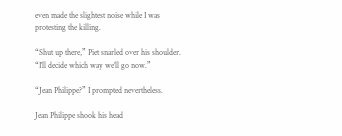even made the slightest noise while I was protesting the killing.

“Shut up there,” Piet snarled over his shoulder. “I’ll decide which way we’ll go now.”

“Jean Philippe?” I prompted nevertheless.

Jean Philippe shook his head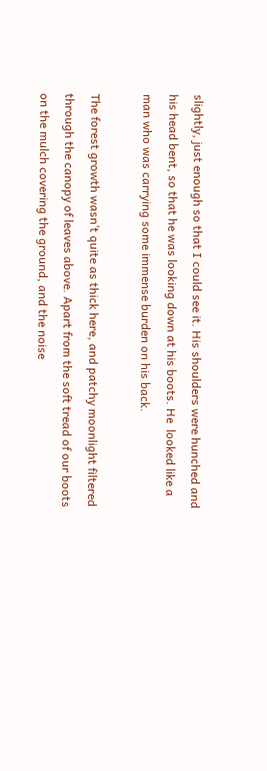slightly, just enough so that I could see it. His shoulders were hunched and his head bent, so that he was looking down at his boots. He  looked like a man who was carrying some immense burden on his back.

The forest growth wasn’t quite as thick here, and patchy moonlight filtered through the canopy of leaves above. Apart from the soft tread of our boots on the mulch covering the ground, and the noise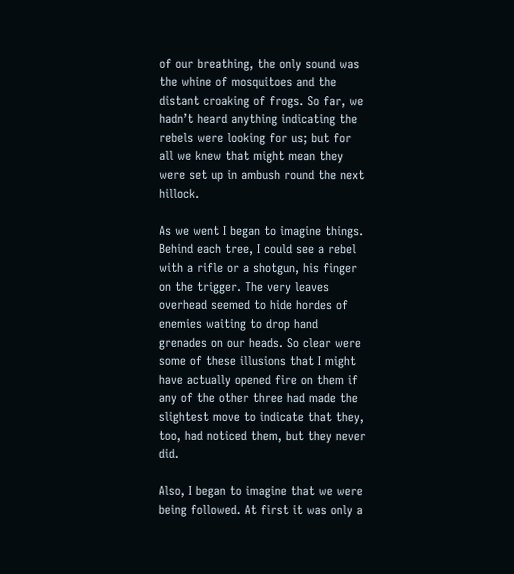of our breathing, the only sound was the whine of mosquitoes and the distant croaking of frogs. So far, we hadn’t heard anything indicating the rebels were looking for us; but for all we knew that might mean they were set up in ambush round the next hillock.

As we went I began to imagine things. Behind each tree, I could see a rebel with a rifle or a shotgun, his finger on the trigger. The very leaves overhead seemed to hide hordes of enemies waiting to drop hand grenades on our heads. So clear were some of these illusions that I might have actually opened fire on them if any of the other three had made the slightest move to indicate that they, too, had noticed them, but they never did.

Also, I began to imagine that we were being followed. At first it was only a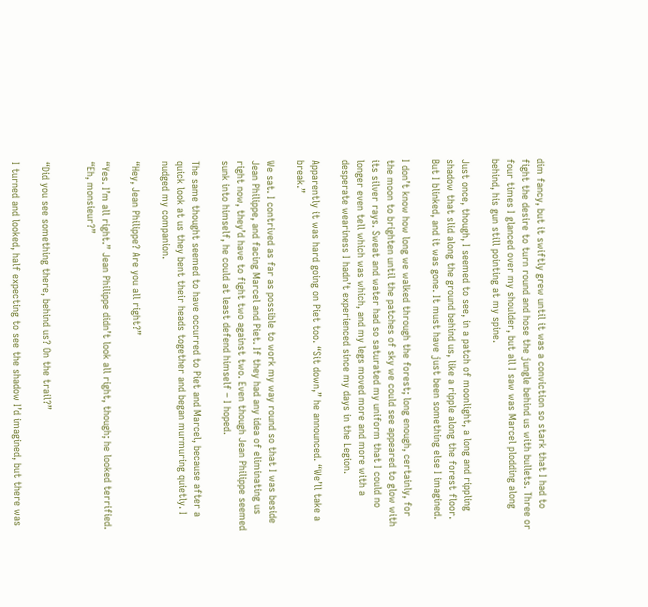dim fancy, but it swiftly grew until it was a conviction so stark that I had to fight the desire to turn round and hose the jungle behind us with bullets. Three or four times I glanced over my shoulder, but all I saw was Marcel plodding along behind, his gun still pointing at my spine.

Just once, though, I seemed to see, in a patch of moonlight, a long and rippling shadow that slid along the ground behind us, like a ripple along the forest floor. But I blinked, and it was gone. It must have just been something else I imagined.

I don’t know how long we walked through the forest; long enough, certainly, for the moon to brighten until the patches of sky we could see appeared to glow with its silver rays. Sweat and water had so saturated my uniform that I could no longer even tell which was which, and my legs moved more and more with a desperate weariness I hadn’t experienced since my days in the Legion.

Apparently it was hard going on Piet too. “Sit down,” he announced. “We’ll take a break.”

We sat. I contrived as far as possible to work my way round so that I was beside Jean Philippe, and facing Marcel and Piet. If they had any idea of eliminating us right now, they’d have to fight two against two. Even though Jean Philippe seemed sunk into himself, he could at least defend himself – I hoped.

The same thought seemed to have occurred to Piet and Marcel, because after a quick look at us they bent their heads together and began murmuring quietly. I nudged my companion.

“Hey, Jean Philippe? Are you all right?”

“Yes. I’m all right.” Jean Philippe didn’t look all right, though; he looked terrified. “Eh, monsieur?”


“Did you see something there, behind us? On the trail?”

I turned and looked, half expecting to see the shadow I’d imagined, but there was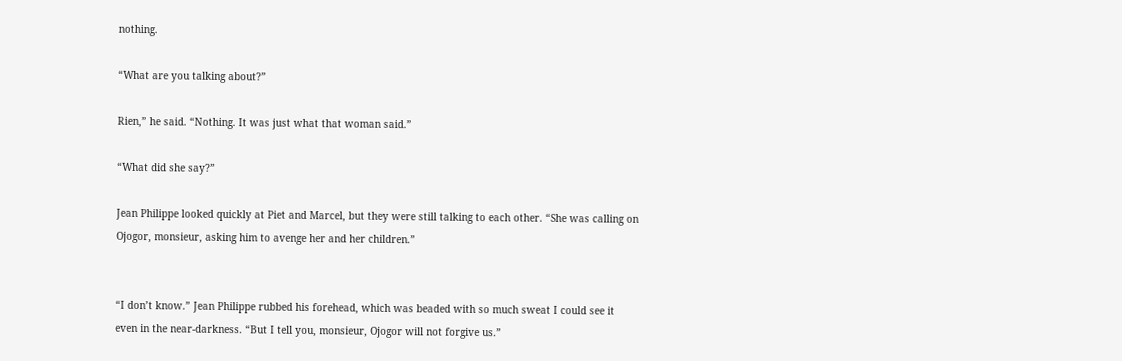nothing.

“What are you talking about?”

Rien,” he said. “Nothing. It was just what that woman said.”

“What did she say?”

Jean Philippe looked quickly at Piet and Marcel, but they were still talking to each other. “She was calling on Ojogor, monsieur, asking him to avenge her and her children.”


“I don’t know.” Jean Philippe rubbed his forehead, which was beaded with so much sweat I could see it even in the near-darkness. “But I tell you, monsieur, Ojogor will not forgive us.”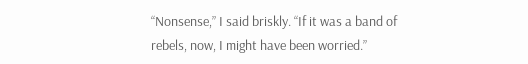“Nonsense,” I said briskly. “If it was a band of rebels, now, I might have been worried.”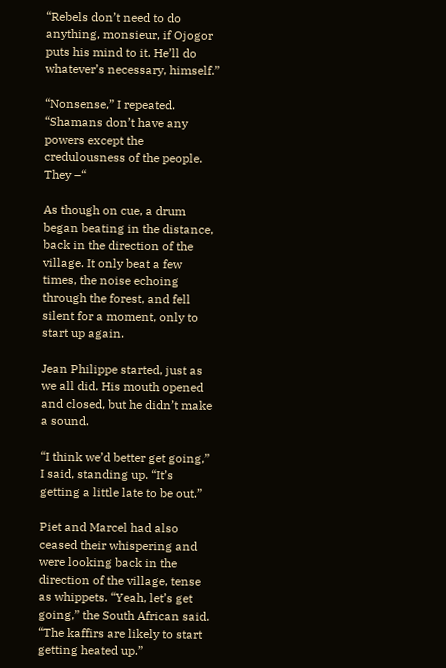“Rebels don’t need to do anything, monsieur, if Ojogor puts his mind to it. He’ll do whatever’s necessary, himself.”

“Nonsense,” I repeated. “Shamans don’t have any powers except the credulousness of the people. They –“

As though on cue, a drum began beating in the distance, back in the direction of the village. It only beat a few times, the noise echoing through the forest, and fell silent for a moment, only to start up again.

Jean Philippe started, just as we all did. His mouth opened and closed, but he didn’t make a sound.

“I think we’d better get going,” I said, standing up. “It’s getting a little late to be out.”

Piet and Marcel had also ceased their whispering and were looking back in the direction of the village, tense as whippets. “Yeah, let’s get going,” the South African said. “The kaffirs are likely to start getting heated up.”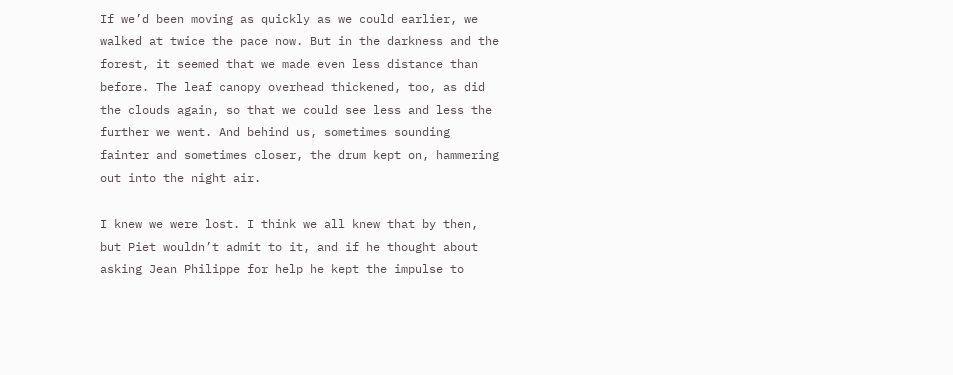If we’d been moving as quickly as we could earlier, we walked at twice the pace now. But in the darkness and the forest, it seemed that we made even less distance than before. The leaf canopy overhead thickened, too, as did the clouds again, so that we could see less and less the further we went. And behind us, sometimes sounding fainter and sometimes closer, the drum kept on, hammering out into the night air.

I knew we were lost. I think we all knew that by then, but Piet wouldn’t admit to it, and if he thought about asking Jean Philippe for help he kept the impulse to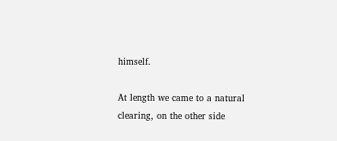himself.

At length we came to a natural clearing, on the other side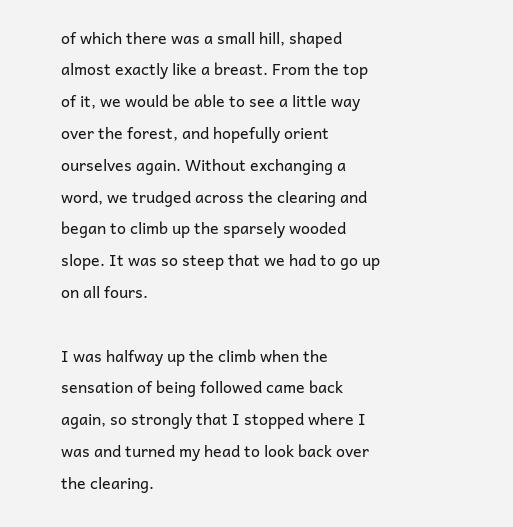of which there was a small hill, shaped almost exactly like a breast. From the top of it, we would be able to see a little way over the forest, and hopefully orient ourselves again. Without exchanging a word, we trudged across the clearing and began to climb up the sparsely wooded slope. It was so steep that we had to go up on all fours.

I was halfway up the climb when the sensation of being followed came back again, so strongly that I stopped where I was and turned my head to look back over the clearing.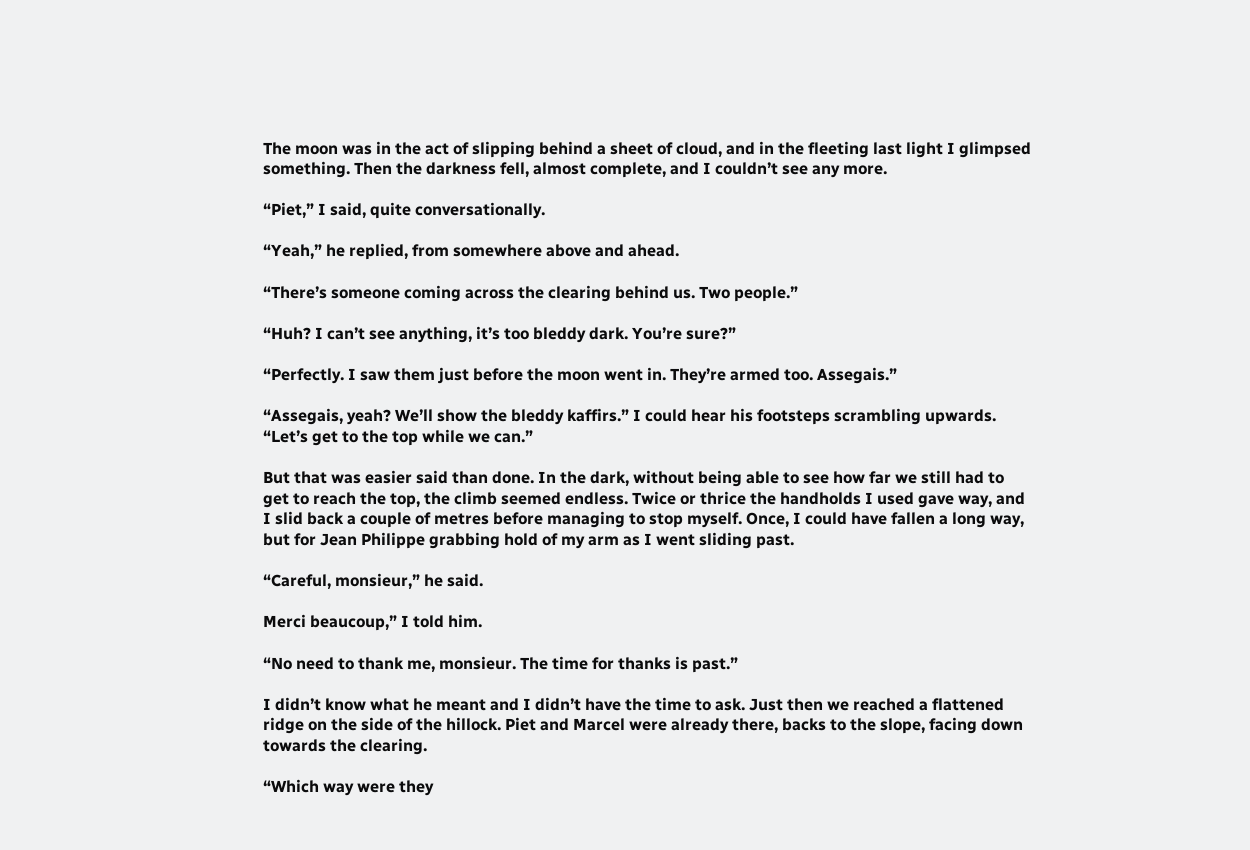The moon was in the act of slipping behind a sheet of cloud, and in the fleeting last light I glimpsed something. Then the darkness fell, almost complete, and I couldn’t see any more.

“Piet,” I said, quite conversationally.

“Yeah,” he replied, from somewhere above and ahead.

“There’s someone coming across the clearing behind us. Two people.”

“Huh? I can’t see anything, it’s too bleddy dark. You’re sure?”

“Perfectly. I saw them just before the moon went in. They’re armed too. Assegais.”

“Assegais, yeah? We’ll show the bleddy kaffirs.” I could hear his footsteps scrambling upwards. “Let’s get to the top while we can.”

But that was easier said than done. In the dark, without being able to see how far we still had to get to reach the top, the climb seemed endless. Twice or thrice the handholds I used gave way, and I slid back a couple of metres before managing to stop myself. Once, I could have fallen a long way, but for Jean Philippe grabbing hold of my arm as I went sliding past.

“Careful, monsieur,” he said.

Merci beaucoup,” I told him.

“No need to thank me, monsieur. The time for thanks is past.”

I didn’t know what he meant and I didn’t have the time to ask. Just then we reached a flattened ridge on the side of the hillock. Piet and Marcel were already there, backs to the slope, facing down towards the clearing.

“Which way were they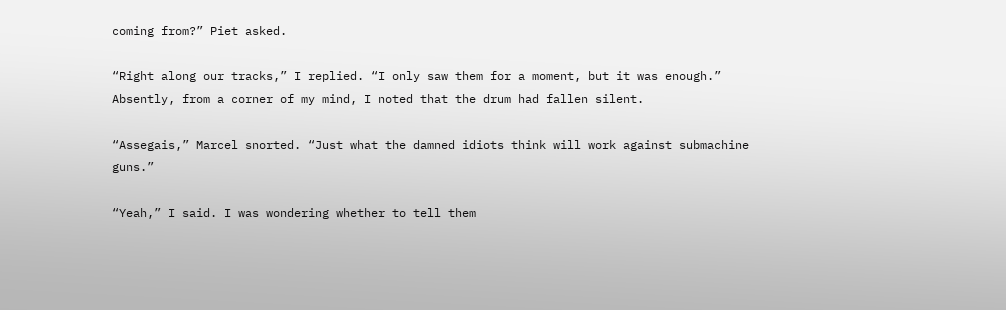coming from?” Piet asked.

“Right along our tracks,” I replied. “I only saw them for a moment, but it was enough.” Absently, from a corner of my mind, I noted that the drum had fallen silent.

“Assegais,” Marcel snorted. “Just what the damned idiots think will work against submachine guns.”

“Yeah,” I said. I was wondering whether to tell them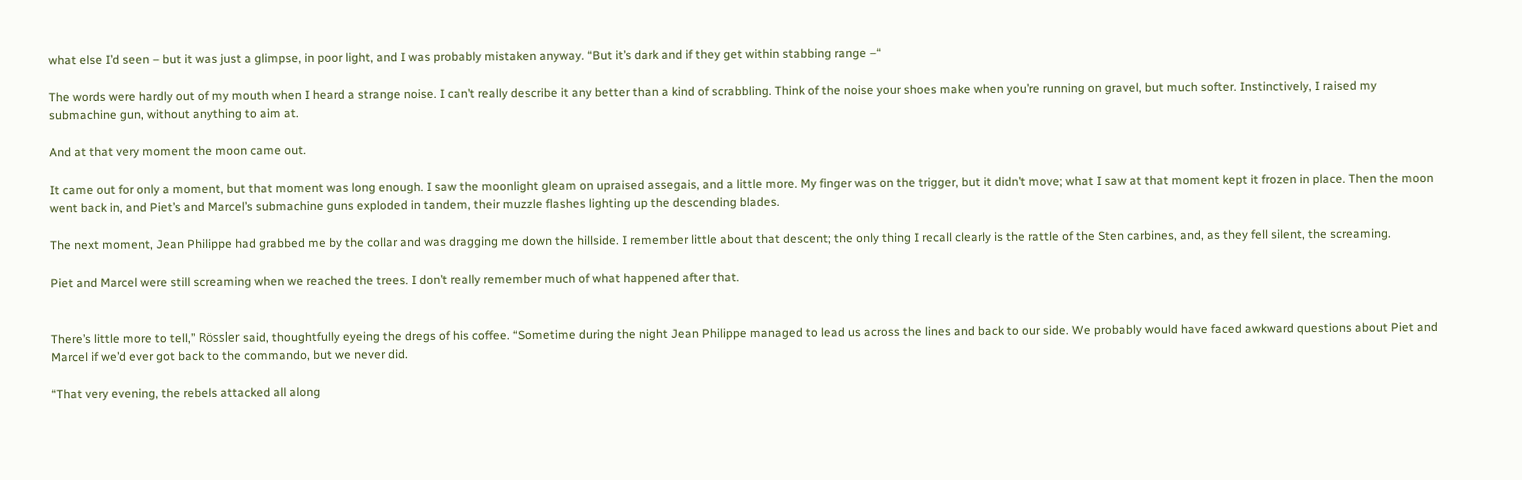what else I’d seen – but it was just a glimpse, in poor light, and I was probably mistaken anyway. “But it’s dark and if they get within stabbing range –“

The words were hardly out of my mouth when I heard a strange noise. I can’t really describe it any better than a kind of scrabbling. Think of the noise your shoes make when you’re running on gravel, but much softer. Instinctively, I raised my submachine gun, without anything to aim at.

And at that very moment the moon came out.

It came out for only a moment, but that moment was long enough. I saw the moonlight gleam on upraised assegais, and a little more. My finger was on the trigger, but it didn’t move; what I saw at that moment kept it frozen in place. Then the moon went back in, and Piet’s and Marcel’s submachine guns exploded in tandem, their muzzle flashes lighting up the descending blades.

The next moment, Jean Philippe had grabbed me by the collar and was dragging me down the hillside. I remember little about that descent; the only thing I recall clearly is the rattle of the Sten carbines, and, as they fell silent, the screaming.

Piet and Marcel were still screaming when we reached the trees. I don’t really remember much of what happened after that.


There’s little more to tell,” Rössler said, thoughtfully eyeing the dregs of his coffee. “Sometime during the night Jean Philippe managed to lead us across the lines and back to our side. We probably would have faced awkward questions about Piet and Marcel if we’d ever got back to the commando, but we never did.

“That very evening, the rebels attacked all along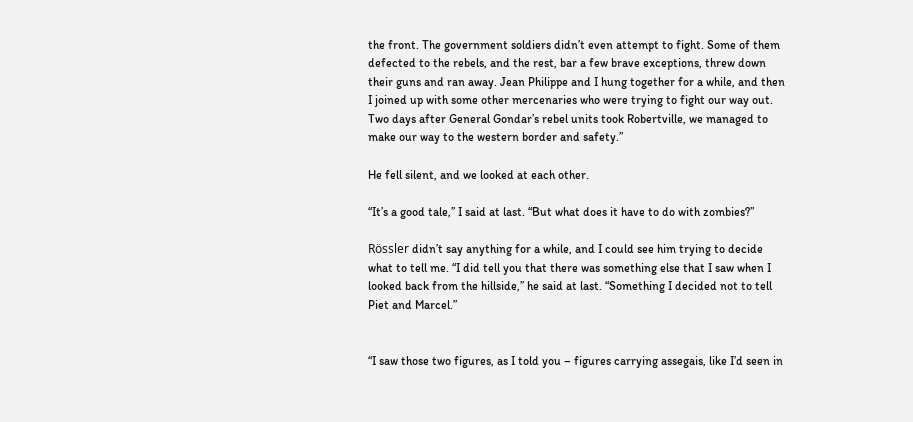the front. The government soldiers didn’t even attempt to fight. Some of them defected to the rebels, and the rest, bar a few brave exceptions, threw down their guns and ran away. Jean Philippe and I hung together for a while, and then I joined up with some other mercenaries who were trying to fight our way out. Two days after General Gondar’s rebel units took Robertville, we managed to make our way to the western border and safety.”

He fell silent, and we looked at each other.

“It’s a good tale,” I said at last. “But what does it have to do with zombies?”

Rössler didn’t say anything for a while, and I could see him trying to decide what to tell me. “I did tell you that there was something else that I saw when I looked back from the hillside,” he said at last. “Something I decided not to tell Piet and Marcel.”


“I saw those two figures, as I told you – figures carrying assegais, like I’d seen in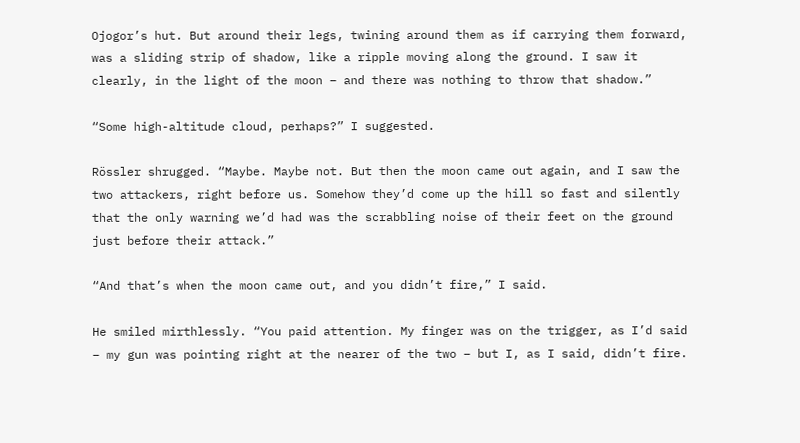Ojogor’s hut. But around their legs, twining around them as if carrying them forward, was a sliding strip of shadow, like a ripple moving along the ground. I saw it clearly, in the light of the moon – and there was nothing to throw that shadow.”

“Some high-altitude cloud, perhaps?” I suggested.

Rössler shrugged. “Maybe. Maybe not. But then the moon came out again, and I saw the two attackers, right before us. Somehow they’d come up the hill so fast and silently that the only warning we’d had was the scrabbling noise of their feet on the ground just before their attack.”

“And that’s when the moon came out, and you didn’t fire,” I said.

He smiled mirthlessly. “You paid attention. My finger was on the trigger, as I’d said – my gun was pointing right at the nearer of the two – but I, as I said, didn’t fire.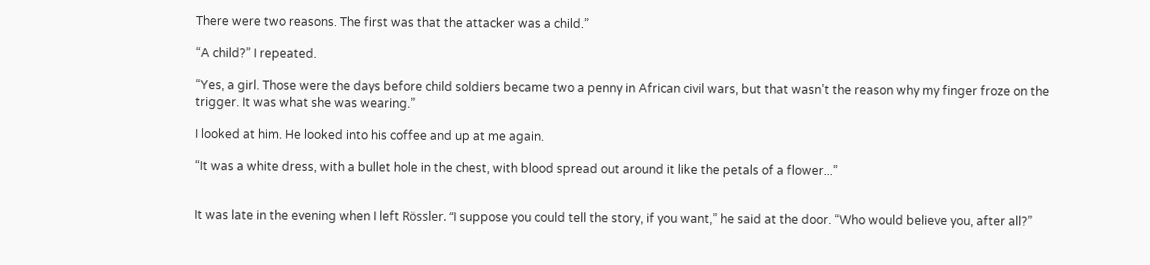There were two reasons. The first was that the attacker was a child.”

“A child?” I repeated.

“Yes, a girl. Those were the days before child soldiers became two a penny in African civil wars, but that wasn’t the reason why my finger froze on the trigger. It was what she was wearing.”

I looked at him. He looked into his coffee and up at me again.

“It was a white dress, with a bullet hole in the chest, with blood spread out around it like the petals of a flower...”


It was late in the evening when I left Rössler. “I suppose you could tell the story, if you want,” he said at the door. “Who would believe you, after all?”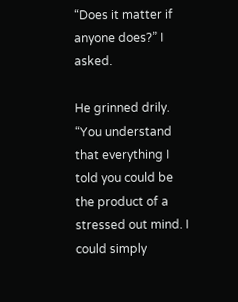“Does it matter if anyone does?” I asked.

He grinned drily. “You understand that everything I told you could be the product of a stressed out mind. I could simply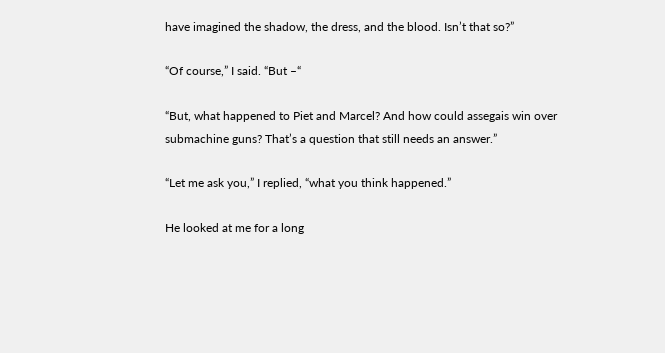have imagined the shadow, the dress, and the blood. Isn’t that so?”

“Of course,” I said. “But –“

“But, what happened to Piet and Marcel? And how could assegais win over submachine guns? That’s a question that still needs an answer.”

“Let me ask you,” I replied, “what you think happened.”

He looked at me for a long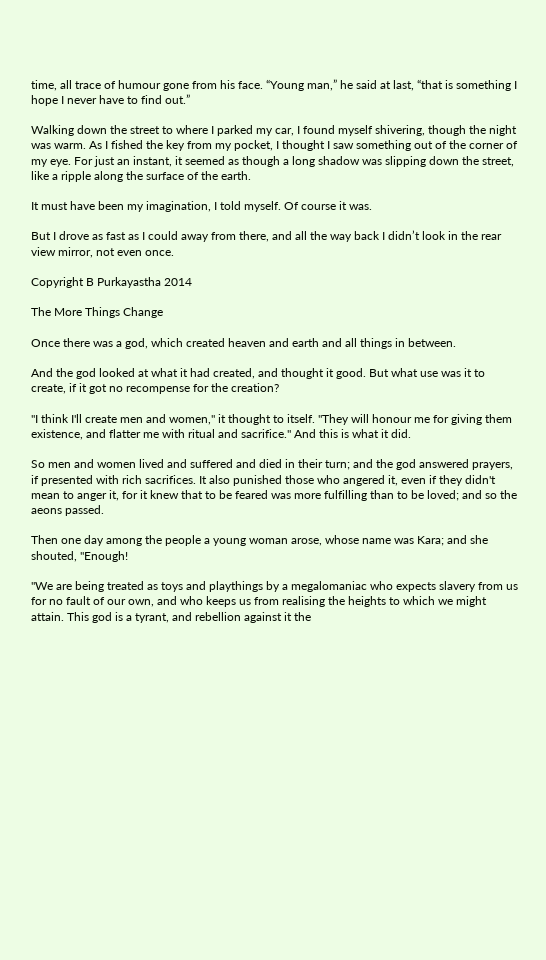time, all trace of humour gone from his face. “Young man,” he said at last, “that is something I hope I never have to find out.”

Walking down the street to where I parked my car, I found myself shivering, though the night was warm. As I fished the key from my pocket, I thought I saw something out of the corner of my eye. For just an instant, it seemed as though a long shadow was slipping down the street, like a ripple along the surface of the earth.

It must have been my imagination, I told myself. Of course it was.

But I drove as fast as I could away from there, and all the way back I didn’t look in the rear view mirror, not even once.

Copyright B Purkayastha 2014

The More Things Change

Once there was a god, which created heaven and earth and all things in between.

And the god looked at what it had created, and thought it good. But what use was it to create, if it got no recompense for the creation?

"I think I'll create men and women," it thought to itself. "They will honour me for giving them existence, and flatter me with ritual and sacrifice." And this is what it did.

So men and women lived and suffered and died in their turn; and the god answered prayers, if presented with rich sacrifices. It also punished those who angered it, even if they didn't mean to anger it, for it knew that to be feared was more fulfilling than to be loved; and so the aeons passed.

Then one day among the people a young woman arose, whose name was Kara; and she shouted, "Enough!

"We are being treated as toys and playthings by a megalomaniac who expects slavery from us for no fault of our own, and who keeps us from realising the heights to which we might attain. This god is a tyrant, and rebellion against it the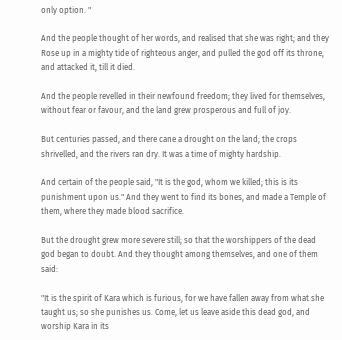only option. "

And the people thought of her words, and realised that she was right; and they Rose up in a mighty tide of righteous anger, and pulled the god off its throne, and attacked it, till it died.

And the people revelled in their newfound freedom; they lived for themselves, without fear or favour, and the land grew prosperous and full of joy.

But centuries passed, and there cane a drought on the land; the crops shrivelled, and the rivers ran dry. It was a time of mighty hardship.

And certain of the people said, "It is the god, whom we killed; this is its punishment upon us." And they went to find its bones, and made a Temple of them, where they made blood sacrifice.

But the drought grew more severe still; so that the worshippers of the dead god began to doubt. And they thought among themselves, and one of them said:

"It is the spirit of Kara which is furious, for we have fallen away from what she taught us; so she punishes us. Come, let us leave aside this dead god, and worship Kara in its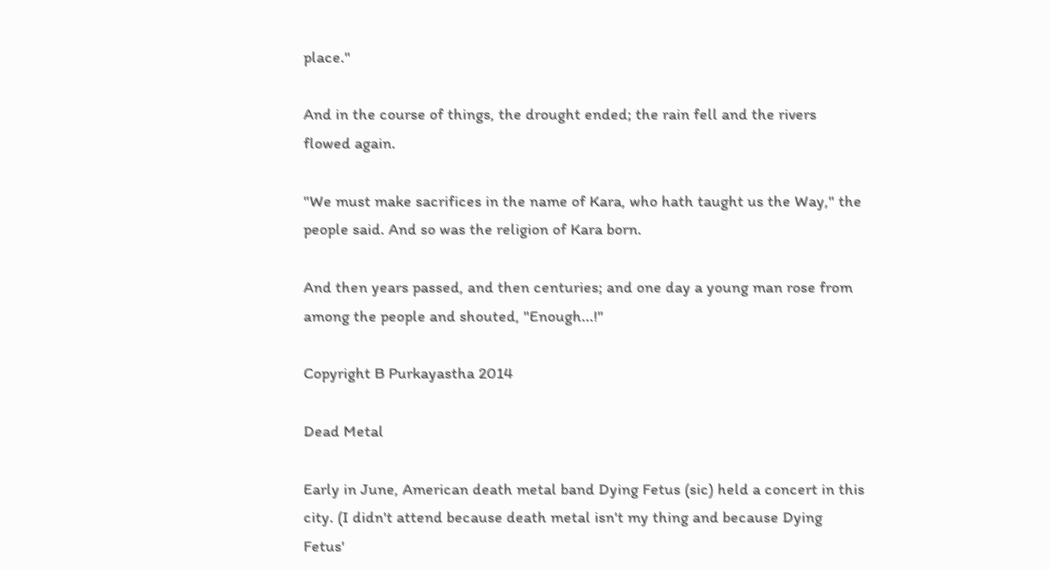place."

And in the course of things, the drought ended; the rain fell and the rivers flowed again.

"We must make sacrifices in the name of Kara, who hath taught us the Way," the people said. And so was the religion of Kara born.

And then years passed, and then centuries; and one day a young man rose from among the people and shouted, "Enough...!"

Copyright B Purkayastha 2014

Dead Metal

Early in June, American death metal band Dying Fetus (sic) held a concert in this city. (I didn't attend because death metal isn't my thing and because Dying Fetus'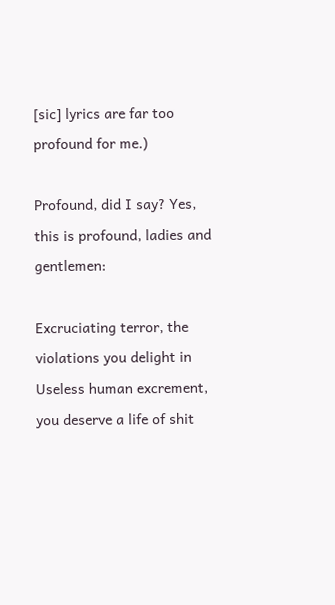[sic] lyrics are far too profound for me.)

Profound, did I say? Yes, this is profound, ladies and gentlemen:

Excruciating terror, the violations you delight in
Useless human excrement, you deserve a life of shit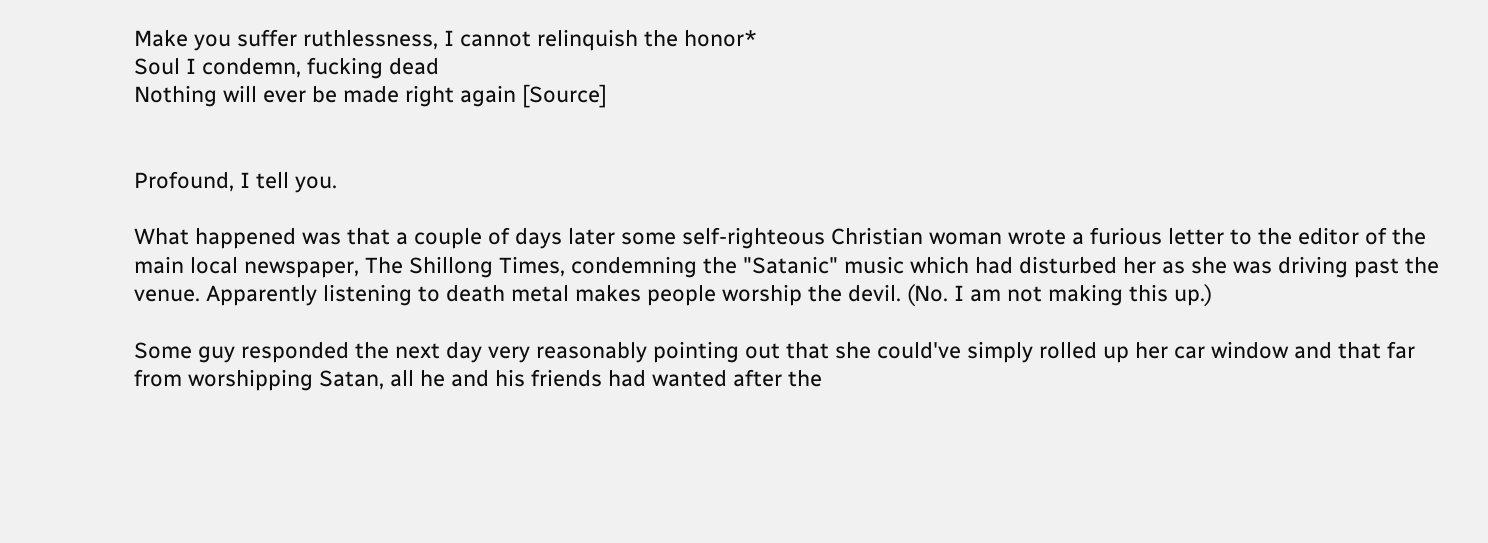Make you suffer ruthlessness, I cannot relinquish the honor*
Soul I condemn, fucking dead
Nothing will ever be made right again [Source]


Profound, I tell you.

What happened was that a couple of days later some self-righteous Christian woman wrote a furious letter to the editor of the main local newspaper, The Shillong Times, condemning the "Satanic" music which had disturbed her as she was driving past the venue. Apparently listening to death metal makes people worship the devil. (No. I am not making this up.)

Some guy responded the next day very reasonably pointing out that she could've simply rolled up her car window and that far from worshipping Satan, all he and his friends had wanted after the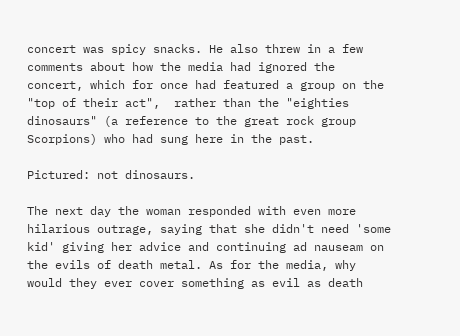concert was spicy snacks. He also threw in a few comments about how the media had ignored the concert, which for once had featured a group on the "top of their act",  rather than the "eighties dinosaurs" (a reference to the great rock group Scorpions) who had sung here in the past.

Pictured: not dinosaurs.

The next day the woman responded with even more hilarious outrage, saying that she didn't need 'some kid' giving her advice and continuing ad nauseam on the evils of death metal. As for the media, why would they ever cover something as evil as death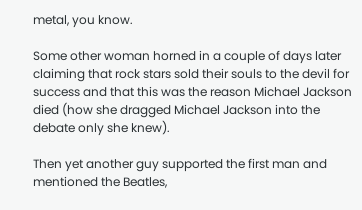metal, you know.

Some other woman horned in a couple of days later claiming that rock stars sold their souls to the devil for success and that this was the reason Michael Jackson died (how she dragged Michael Jackson into the debate only she knew).

Then yet another guy supported the first man and mentioned the Beatles,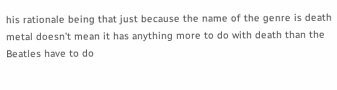his rationale being that just because the name of the genre is death metal doesn't mean it has anything more to do with death than the Beatles have to do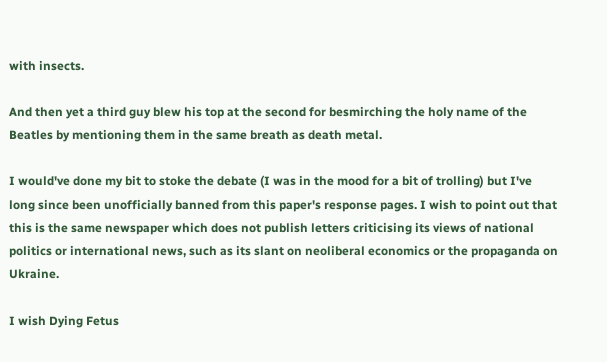with insects.

And then yet a third guy blew his top at the second for besmirching the holy name of the Beatles by mentioning them in the same breath as death metal.

I would've done my bit to stoke the debate (I was in the mood for a bit of trolling) but I've long since been unofficially banned from this paper's response pages. I wish to point out that this is the same newspaper which does not publish letters criticising its views of national politics or international news, such as its slant on neoliberal economics or the propaganda on Ukraine.

I wish Dying Fetus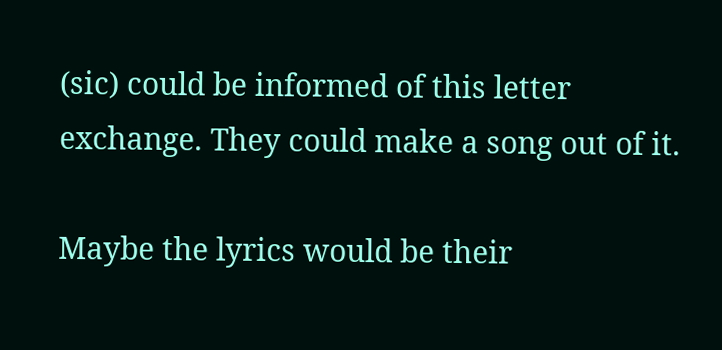(sic) could be informed of this letter exchange. They could make a song out of it.

Maybe the lyrics would be their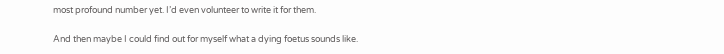most profound number yet. I’d even volunteer to write it for them.

And then maybe I could find out for myself what a dying foetus sounds like.